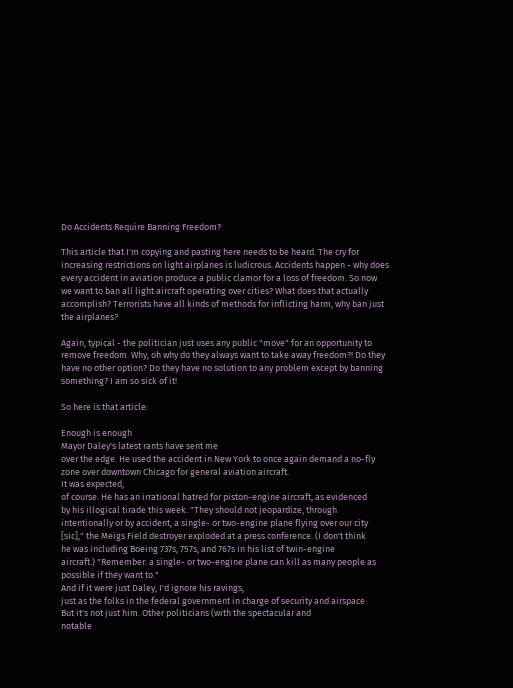Do Accidents Require Banning Freedom?

This article that I'm copying and pasting here needs to be heard. The cry for increasing restrictions on light airplanes is ludicrous. Accidents happen - why does every accident in aviation produce a public clamor for a loss of freedom. So now we want to ban all light aircraft operating over cities? What does that actually accomplish? Terrorists have all kinds of methods for inflicting harm, why ban just the airplanes?

Again, typical - the politician just uses any public "move" for an opportunity to remove freedom. Why, oh why do they always want to take away freedom?! Do they have no other option? Do they have no solution to any problem except by banning something? I am so sick of it!

So here is that article:

Enough is enough
Mayor Daley's latest rants have sent me
over the edge. He used the accident in New York to once again demand a no-fly
zone over downtown Chicago for general aviation aircraft.
It was expected,
of course. He has an irrational hatred for piston-engine aircraft, as evidenced
by his illogical tirade this week. "They should not jeopardize, through
intentionally or by accident, a single- or two-engine plane flying over our city
[sic]," the Meigs Field destroyer exploded at a press conference. (I don't think
he was including Boeing 737s, 757s, and 767s in his list of twin-engine
aircraft.) "Remember: a single- or two-engine plane can kill as many people as
possible if they want to."
And if it were just Daley, I'd ignore his ravings,
just as the folks in the federal government in charge of security and airspace
But it's not just him. Other politicians (with the spectacular and
notable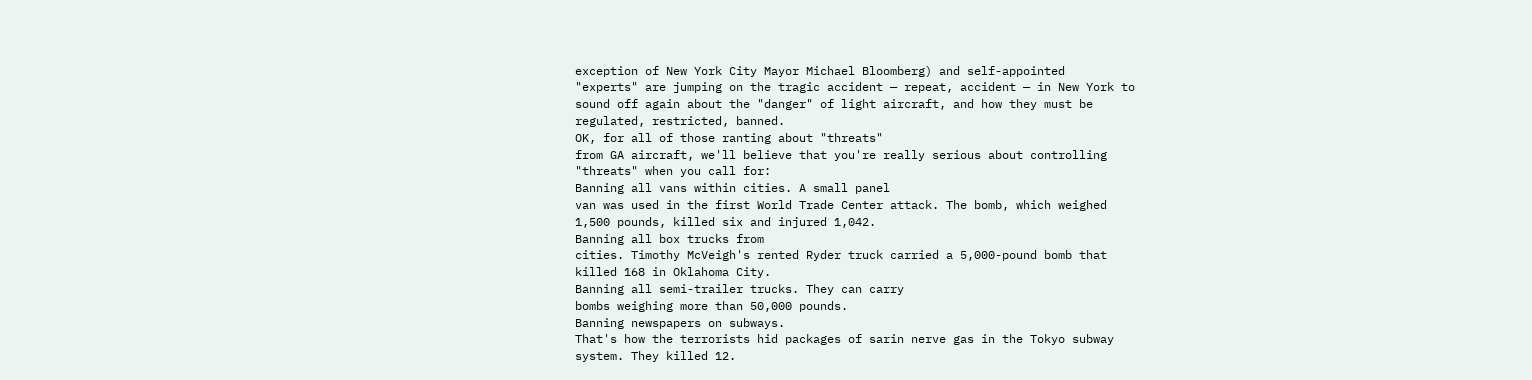exception of New York City Mayor Michael Bloomberg) and self-appointed
"experts" are jumping on the tragic accident — repeat, accident — in New York to
sound off again about the "danger" of light aircraft, and how they must be
regulated, restricted, banned.
OK, for all of those ranting about "threats"
from GA aircraft, we'll believe that you're really serious about controlling
"threats" when you call for:
Banning all vans within cities. A small panel
van was used in the first World Trade Center attack. The bomb, which weighed
1,500 pounds, killed six and injured 1,042.
Banning all box trucks from
cities. Timothy McVeigh's rented Ryder truck carried a 5,000-pound bomb that
killed 168 in Oklahoma City.
Banning all semi-trailer trucks. They can carry
bombs weighing more than 50,000 pounds.
Banning newspapers on subways.
That's how the terrorists hid packages of sarin nerve gas in the Tokyo subway
system. They killed 12.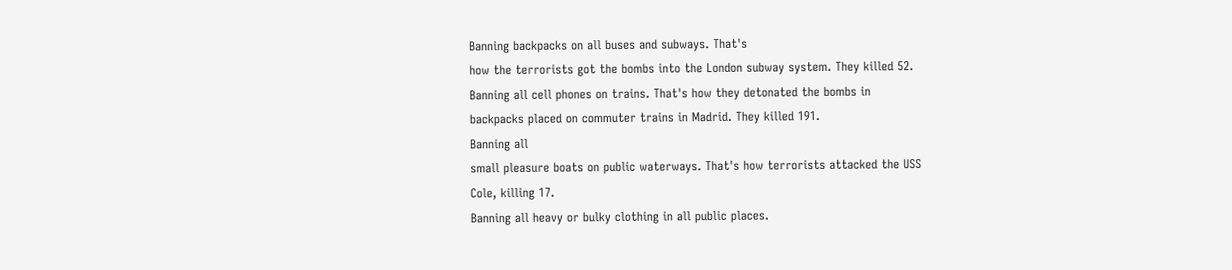Banning backpacks on all buses and subways. That's
how the terrorists got the bombs into the London subway system. They killed 52.
Banning all cell phones on trains. That's how they detonated the bombs in
backpacks placed on commuter trains in Madrid. They killed 191.
Banning all
small pleasure boats on public waterways. That's how terrorists attacked the USS
Cole, killing 17.
Banning all heavy or bulky clothing in all public places.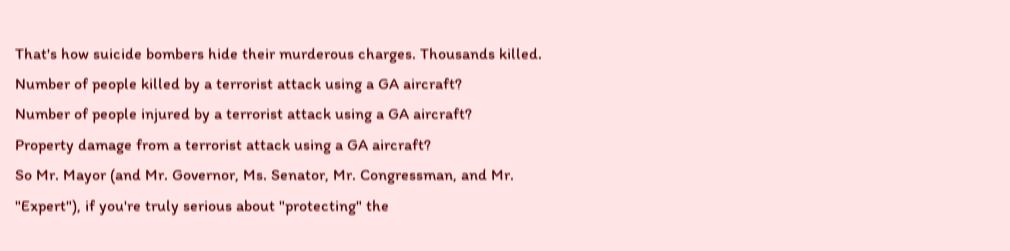That's how suicide bombers hide their murderous charges. Thousands killed.
Number of people killed by a terrorist attack using a GA aircraft?
Number of people injured by a terrorist attack using a GA aircraft?
Property damage from a terrorist attack using a GA aircraft?
So Mr. Mayor (and Mr. Governor, Ms. Senator, Mr. Congressman, and Mr.
"Expert"), if you're truly serious about "protecting" the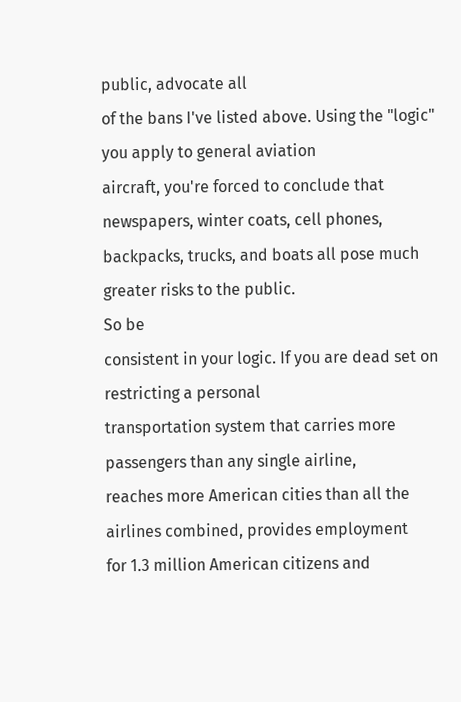public, advocate all
of the bans I've listed above. Using the "logic" you apply to general aviation
aircraft, you're forced to conclude that newspapers, winter coats, cell phones,
backpacks, trucks, and boats all pose much greater risks to the public.
So be
consistent in your logic. If you are dead set on restricting a personal
transportation system that carries more passengers than any single airline,
reaches more American cities than all the airlines combined, provides employment
for 1.3 million American citizens and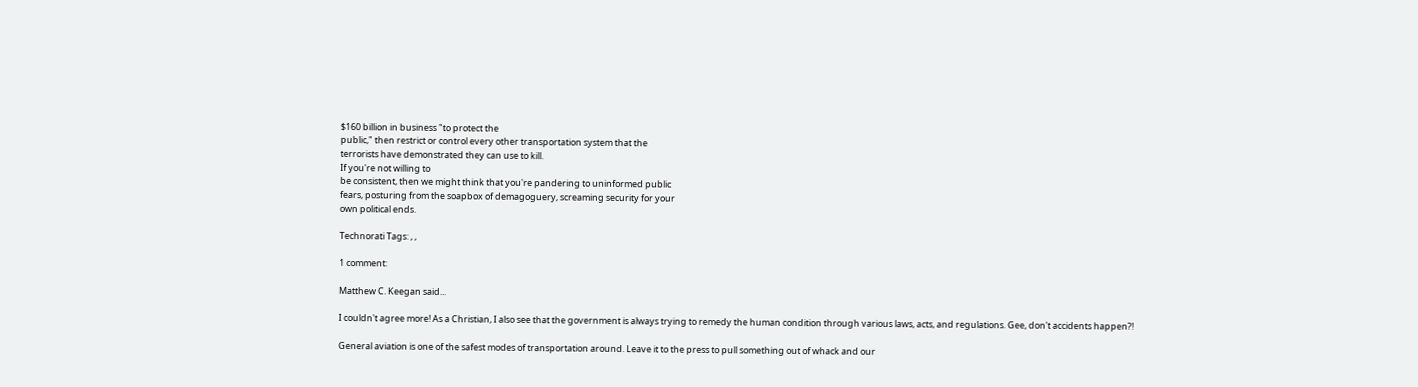$160 billion in business "to protect the
public," then restrict or control every other transportation system that the
terrorists have demonstrated they can use to kill.
If you're not willing to
be consistent, then we might think that you're pandering to uninformed public
fears, posturing from the soapbox of demagoguery, screaming security for your
own political ends.

Technorati Tags: , ,

1 comment:

Matthew C. Keegan said...

I couldn't agree more! As a Christian, I also see that the government is always trying to remedy the human condition through various laws, acts, and regulations. Gee, don't accidents happen?!

General aviation is one of the safest modes of transportation around. Leave it to the press to pull something out of whack and our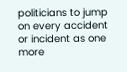politicians to jump on every accident or incident as one more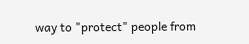way to "protect" people from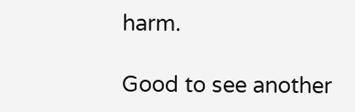harm.

Good to see another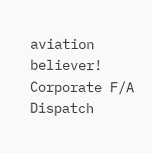aviation believer! Corporate F/A Dispatch